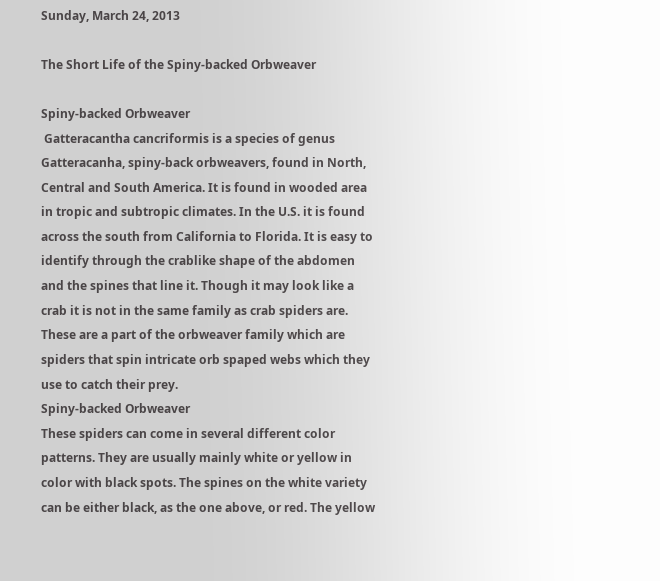Sunday, March 24, 2013

The Short Life of the Spiny-backed Orbweaver

Spiny-backed Orbweaver
 Gatteracantha cancriformis is a species of genus Gatteracanha, spiny-back orbweavers, found in North, Central and South America. It is found in wooded area in tropic and subtropic climates. In the U.S. it is found across the south from California to Florida. It is easy to identify through the crablike shape of the abdomen and the spines that line it. Though it may look like a crab it is not in the same family as crab spiders are. These are a part of the orbweaver family which are spiders that spin intricate orb spaped webs which they use to catch their prey.
Spiny-backed Orbweaver
These spiders can come in several different color patterns. They are usually mainly white or yellow in color with black spots. The spines on the white variety can be either black, as the one above, or red. The yellow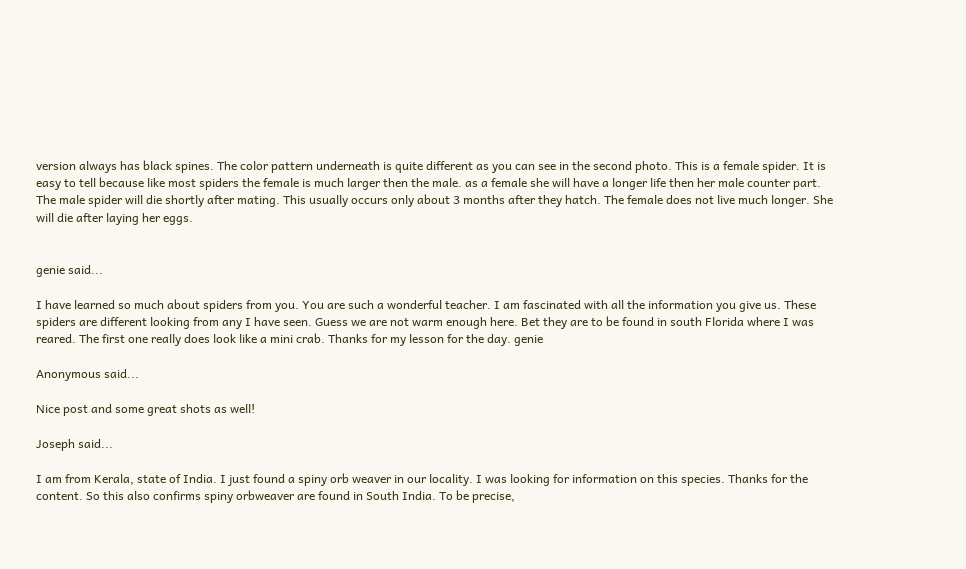version always has black spines. The color pattern underneath is quite different as you can see in the second photo. This is a female spider. It is easy to tell because like most spiders the female is much larger then the male. as a female she will have a longer life then her male counter part. The male spider will die shortly after mating. This usually occurs only about 3 months after they hatch. The female does not live much longer. She will die after laying her eggs.


genie said...

I have learned so much about spiders from you. You are such a wonderful teacher. I am fascinated with all the information you give us. These spiders are different looking from any I have seen. Guess we are not warm enough here. Bet they are to be found in south Florida where I was reared. The first one really does look like a mini crab. Thanks for my lesson for the day. genie

Anonymous said...

Nice post and some great shots as well!

Joseph said...

I am from Kerala, state of India. I just found a spiny orb weaver in our locality. I was looking for information on this species. Thanks for the content. So this also confirms spiny orbweaver are found in South India. To be precise,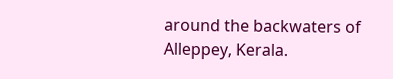around the backwaters of Alleppey, Kerala.